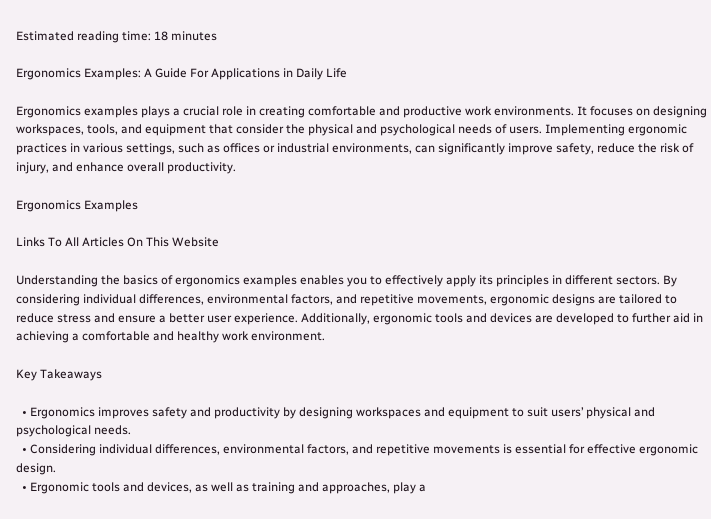Estimated reading time: 18 minutes

Ergonomics Examples: A Guide For Applications in Daily Life

Ergonomics examples plays a crucial role in creating comfortable and productive work environments. It focuses on designing workspaces, tools, and equipment that consider the physical and psychological needs of users. Implementing ergonomic practices in various settings, such as offices or industrial environments, can significantly improve safety, reduce the risk of injury, and enhance overall productivity.

Ergonomics Examples

Links To All Articles On This Website

Understanding the basics of ergonomics examples enables you to effectively apply its principles in different sectors. By considering individual differences, environmental factors, and repetitive movements, ergonomic designs are tailored to reduce stress and ensure a better user experience. Additionally, ergonomic tools and devices are developed to further aid in achieving a comfortable and healthy work environment.

Key Takeaways

  • Ergonomics improves safety and productivity by designing workspaces and equipment to suit users’ physical and psychological needs.
  • Considering individual differences, environmental factors, and repetitive movements is essential for effective ergonomic design.
  • Ergonomic tools and devices, as well as training and approaches, play a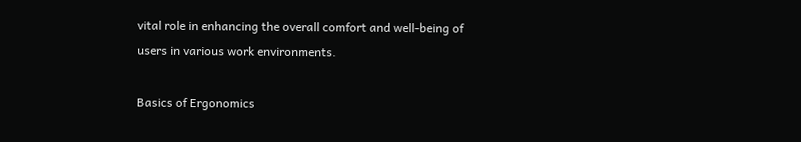vital role in enhancing the overall comfort and well-being of users in various work environments.

Basics of Ergonomics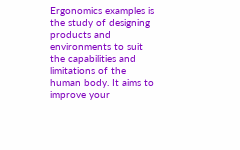Ergonomics examples is the study of designing products and environments to suit the capabilities and limitations of the human body. It aims to improve your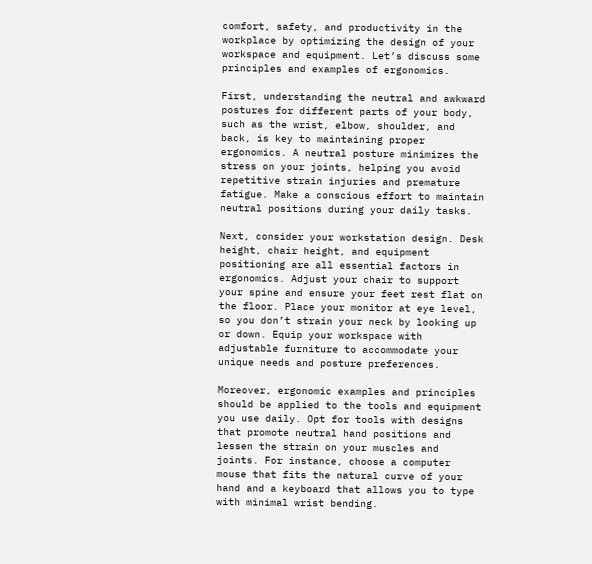comfort, safety, and productivity in the workplace by optimizing the design of your workspace and equipment. Let’s discuss some principles and examples of ergonomics.

First, understanding the neutral and awkward postures for different parts of your body, such as the wrist, elbow, shoulder, and back, is key to maintaining proper ergonomics. A neutral posture minimizes the stress on your joints, helping you avoid repetitive strain injuries and premature fatigue. Make a conscious effort to maintain neutral positions during your daily tasks.

Next, consider your workstation design. Desk height, chair height, and equipment positioning are all essential factors in ergonomics. Adjust your chair to support your spine and ensure your feet rest flat on the floor. Place your monitor at eye level, so you don’t strain your neck by looking up or down. Equip your workspace with adjustable furniture to accommodate your unique needs and posture preferences.

Moreover, ergonomic examples and principles should be applied to the tools and equipment you use daily. Opt for tools with designs that promote neutral hand positions and lessen the strain on your muscles and joints. For instance, choose a computer mouse that fits the natural curve of your hand and a keyboard that allows you to type with minimal wrist bending.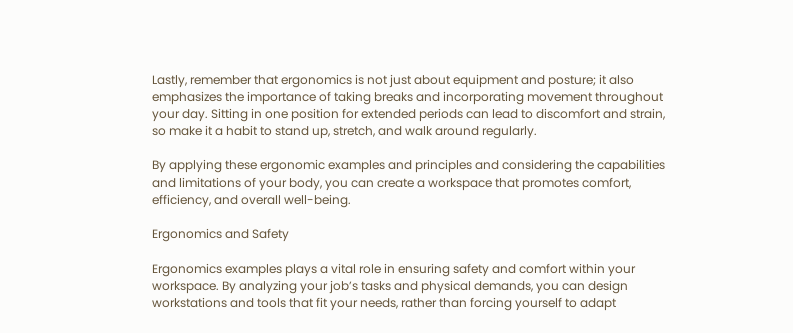Lastly, remember that ergonomics is not just about equipment and posture; it also emphasizes the importance of taking breaks and incorporating movement throughout your day. Sitting in one position for extended periods can lead to discomfort and strain, so make it a habit to stand up, stretch, and walk around regularly.

By applying these ergonomic examples and principles and considering the capabilities and limitations of your body, you can create a workspace that promotes comfort, efficiency, and overall well-being.

Ergonomics and Safety

Ergonomics examples plays a vital role in ensuring safety and comfort within your workspace. By analyzing your job’s tasks and physical demands, you can design workstations and tools that fit your needs, rather than forcing yourself to adapt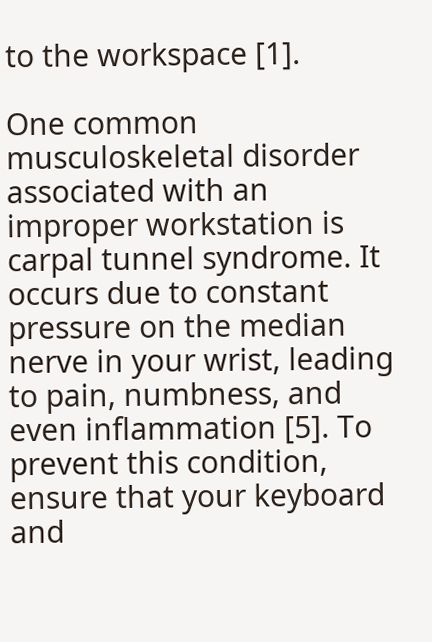to the workspace [1].

One common musculoskeletal disorder associated with an improper workstation is carpal tunnel syndrome. It occurs due to constant pressure on the median nerve in your wrist, leading to pain, numbness, and even inflammation [5]. To prevent this condition, ensure that your keyboard and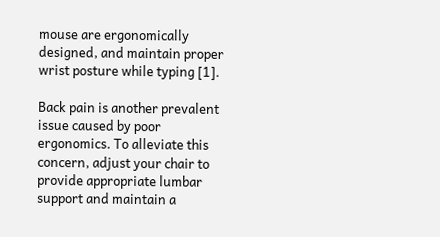mouse are ergonomically designed, and maintain proper wrist posture while typing [1].

Back pain is another prevalent issue caused by poor ergonomics. To alleviate this concern, adjust your chair to provide appropriate lumbar support and maintain a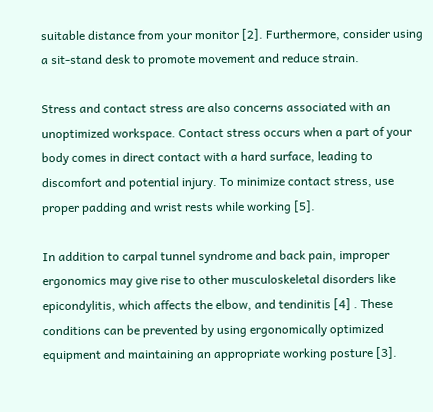suitable distance from your monitor [2]. Furthermore, consider using a sit-stand desk to promote movement and reduce strain.

Stress and contact stress are also concerns associated with an unoptimized workspace. Contact stress occurs when a part of your body comes in direct contact with a hard surface, leading to discomfort and potential injury. To minimize contact stress, use proper padding and wrist rests while working [5].

In addition to carpal tunnel syndrome and back pain, improper ergonomics may give rise to other musculoskeletal disorders like epicondylitis, which affects the elbow, and tendinitis [4] . These conditions can be prevented by using ergonomically optimized equipment and maintaining an appropriate working posture [3].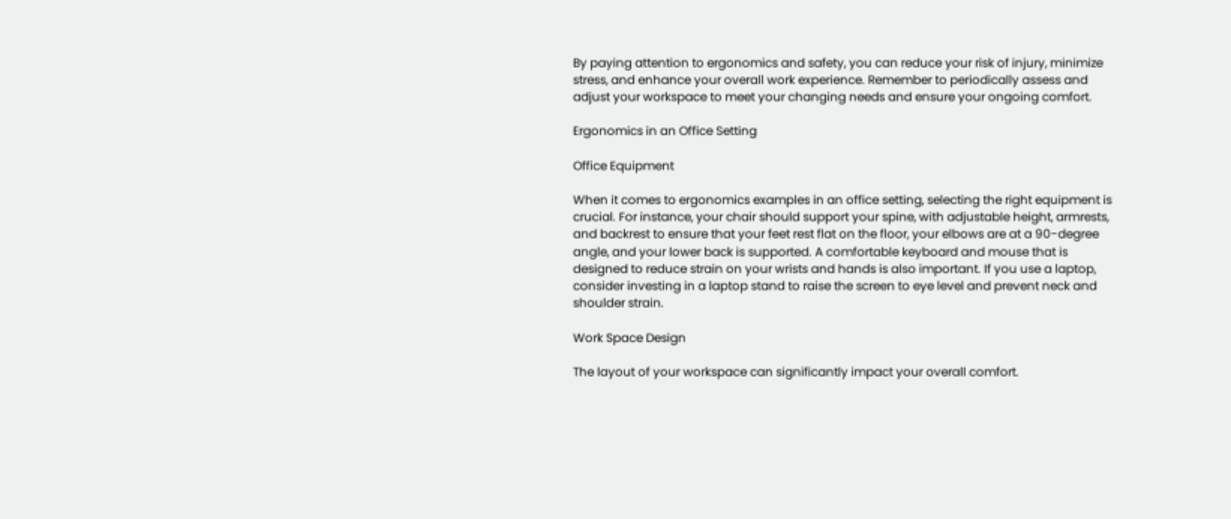By paying attention to ergonomics and safety, you can reduce your risk of injury, minimize stress, and enhance your overall work experience. Remember to periodically assess and adjust your workspace to meet your changing needs and ensure your ongoing comfort.

Ergonomics in an Office Setting

Office Equipment

When it comes to ergonomics examples in an office setting, selecting the right equipment is crucial. For instance, your chair should support your spine, with adjustable height, armrests, and backrest to ensure that your feet rest flat on the floor, your elbows are at a 90-degree angle, and your lower back is supported. A comfortable keyboard and mouse that is designed to reduce strain on your wrists and hands is also important. If you use a laptop, consider investing in a laptop stand to raise the screen to eye level and prevent neck and shoulder strain.

Work Space Design

The layout of your workspace can significantly impact your overall comfort.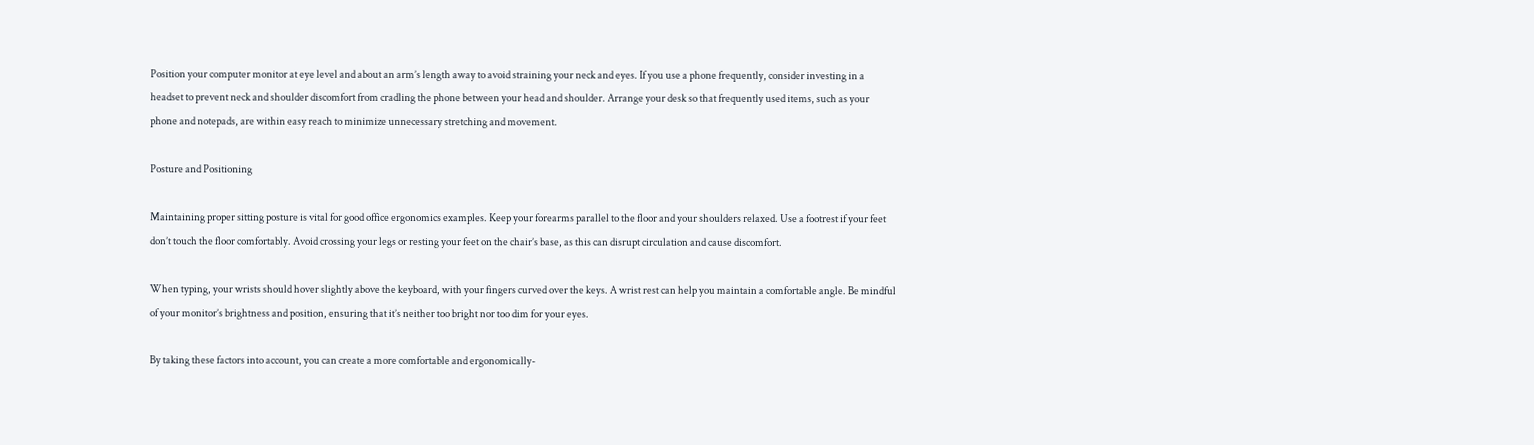Position your computer monitor at eye level and about an arm’s length away to avoid straining your neck and eyes. If you use a phone frequently, consider investing in a headset to prevent neck and shoulder discomfort from cradling the phone between your head and shoulder. Arrange your desk so that frequently used items, such as your phone and notepads, are within easy reach to minimize unnecessary stretching and movement.

Posture and Positioning

Maintaining proper sitting posture is vital for good office ergonomics examples. Keep your forearms parallel to the floor and your shoulders relaxed. Use a footrest if your feet don’t touch the floor comfortably. Avoid crossing your legs or resting your feet on the chair’s base, as this can disrupt circulation and cause discomfort.

When typing, your wrists should hover slightly above the keyboard, with your fingers curved over the keys. A wrist rest can help you maintain a comfortable angle. Be mindful of your monitor’s brightness and position, ensuring that it’s neither too bright nor too dim for your eyes.

By taking these factors into account, you can create a more comfortable and ergonomically-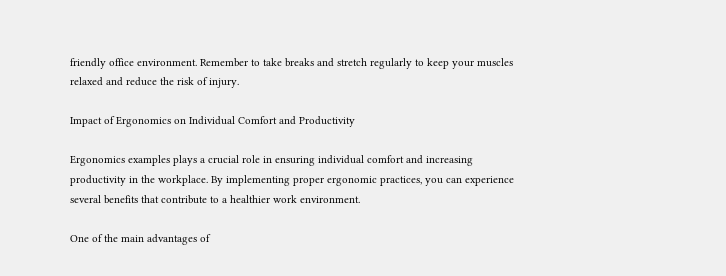friendly office environment. Remember to take breaks and stretch regularly to keep your muscles relaxed and reduce the risk of injury.

Impact of Ergonomics on Individual Comfort and Productivity

Ergonomics examples plays a crucial role in ensuring individual comfort and increasing productivity in the workplace. By implementing proper ergonomic practices, you can experience several benefits that contribute to a healthier work environment.

One of the main advantages of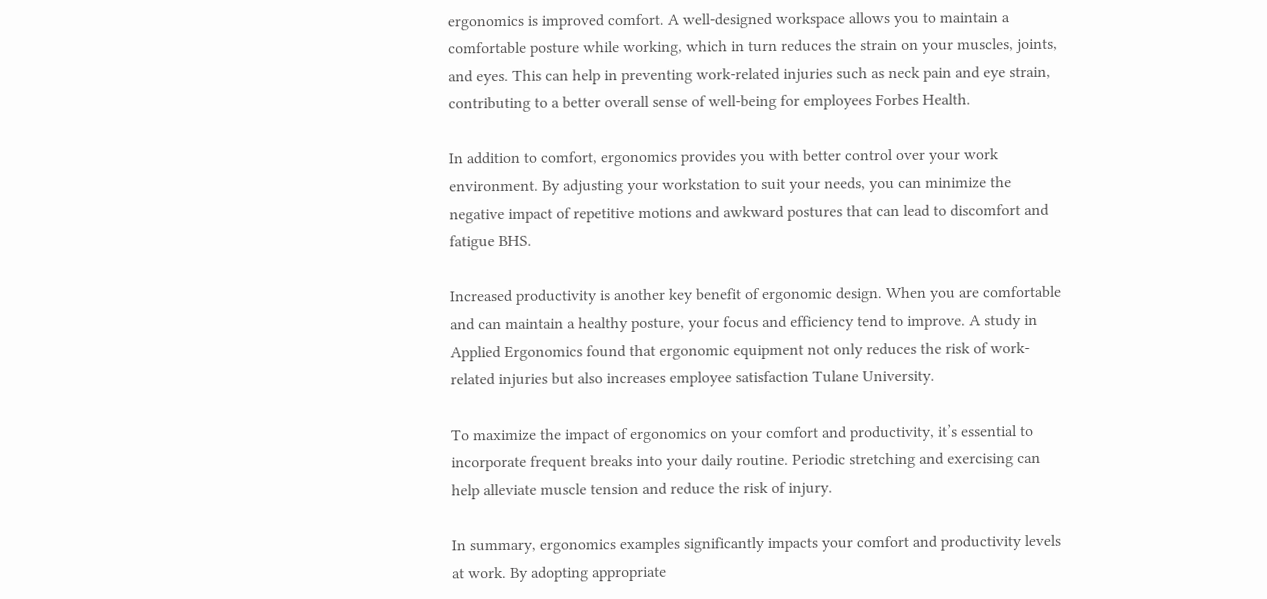ergonomics is improved comfort. A well-designed workspace allows you to maintain a comfortable posture while working, which in turn reduces the strain on your muscles, joints, and eyes. This can help in preventing work-related injuries such as neck pain and eye strain, contributing to a better overall sense of well-being for employees Forbes Health.

In addition to comfort, ergonomics provides you with better control over your work environment. By adjusting your workstation to suit your needs, you can minimize the negative impact of repetitive motions and awkward postures that can lead to discomfort and fatigue BHS.

Increased productivity is another key benefit of ergonomic design. When you are comfortable and can maintain a healthy posture, your focus and efficiency tend to improve. A study in Applied Ergonomics found that ergonomic equipment not only reduces the risk of work-related injuries but also increases employee satisfaction Tulane University.

To maximize the impact of ergonomics on your comfort and productivity, it’s essential to incorporate frequent breaks into your daily routine. Periodic stretching and exercising can help alleviate muscle tension and reduce the risk of injury.

In summary, ergonomics examples significantly impacts your comfort and productivity levels at work. By adopting appropriate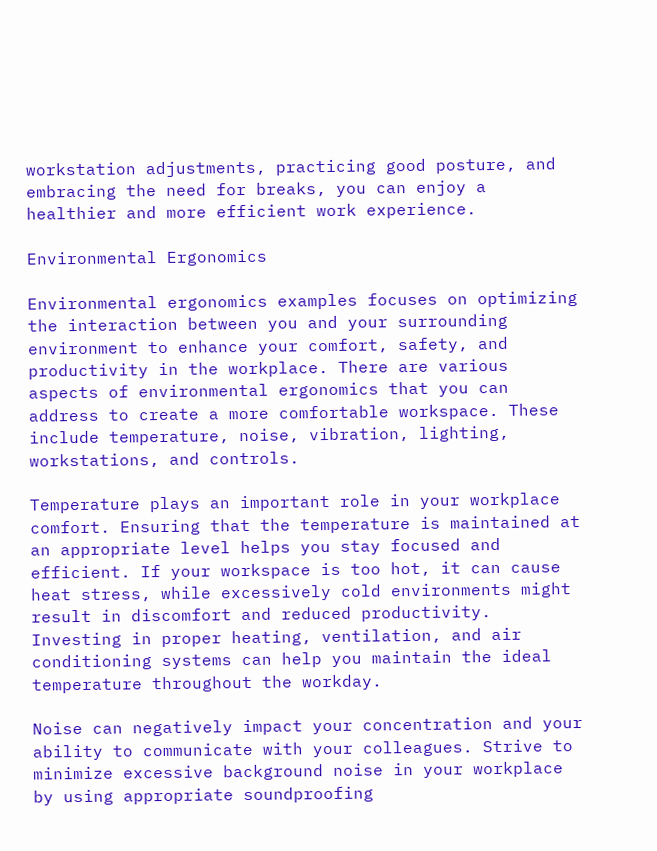workstation adjustments, practicing good posture, and embracing the need for breaks, you can enjoy a healthier and more efficient work experience.

Environmental Ergonomics

Environmental ergonomics examples focuses on optimizing the interaction between you and your surrounding environment to enhance your comfort, safety, and productivity in the workplace. There are various aspects of environmental ergonomics that you can address to create a more comfortable workspace. These include temperature, noise, vibration, lighting, workstations, and controls.

Temperature plays an important role in your workplace comfort. Ensuring that the temperature is maintained at an appropriate level helps you stay focused and efficient. If your workspace is too hot, it can cause heat stress, while excessively cold environments might result in discomfort and reduced productivity. Investing in proper heating, ventilation, and air conditioning systems can help you maintain the ideal temperature throughout the workday.

Noise can negatively impact your concentration and your ability to communicate with your colleagues. Strive to minimize excessive background noise in your workplace by using appropriate soundproofing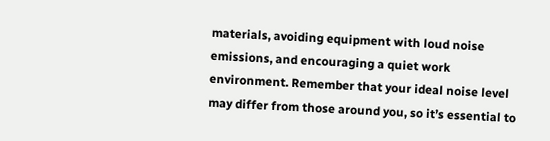materials, avoiding equipment with loud noise emissions, and encouraging a quiet work environment. Remember that your ideal noise level may differ from those around you, so it’s essential to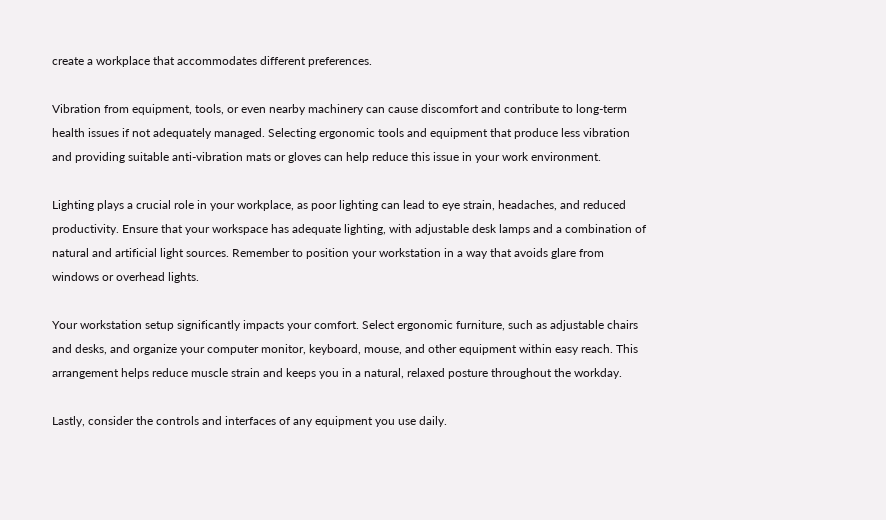create a workplace that accommodates different preferences.

Vibration from equipment, tools, or even nearby machinery can cause discomfort and contribute to long-term health issues if not adequately managed. Selecting ergonomic tools and equipment that produce less vibration and providing suitable anti-vibration mats or gloves can help reduce this issue in your work environment.

Lighting plays a crucial role in your workplace, as poor lighting can lead to eye strain, headaches, and reduced productivity. Ensure that your workspace has adequate lighting, with adjustable desk lamps and a combination of natural and artificial light sources. Remember to position your workstation in a way that avoids glare from windows or overhead lights.

Your workstation setup significantly impacts your comfort. Select ergonomic furniture, such as adjustable chairs and desks, and organize your computer monitor, keyboard, mouse, and other equipment within easy reach. This arrangement helps reduce muscle strain and keeps you in a natural, relaxed posture throughout the workday.

Lastly, consider the controls and interfaces of any equipment you use daily.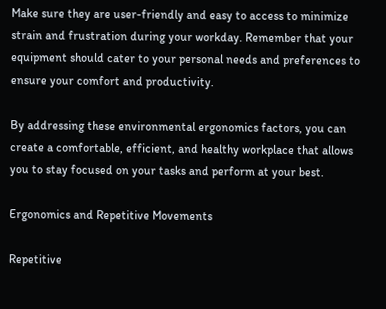Make sure they are user-friendly and easy to access to minimize strain and frustration during your workday. Remember that your equipment should cater to your personal needs and preferences to ensure your comfort and productivity.

By addressing these environmental ergonomics factors, you can create a comfortable, efficient, and healthy workplace that allows you to stay focused on your tasks and perform at your best.

Ergonomics and Repetitive Movements

Repetitive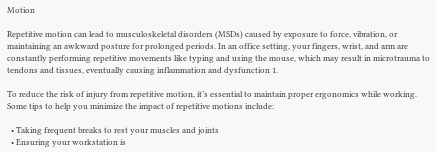Motion

Repetitive motion can lead to musculoskeletal disorders (MSDs) caused by exposure to force, vibration, or maintaining an awkward posture for prolonged periods. In an office setting, your fingers, wrist, and arm are constantly performing repetitive movements like typing and using the mouse, which may result in microtrauma to tendons and tissues, eventually causing inflammation and dysfunction 1.

To reduce the risk of injury from repetitive motion, it’s essential to maintain proper ergonomics while working. Some tips to help you minimize the impact of repetitive motions include:

  • Taking frequent breaks to rest your muscles and joints
  • Ensuring your workstation is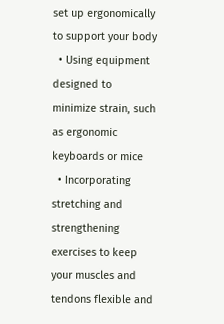set up ergonomically to support your body
  • Using equipment designed to minimize strain, such as ergonomic keyboards or mice
  • Incorporating stretching and strengthening exercises to keep your muscles and tendons flexible and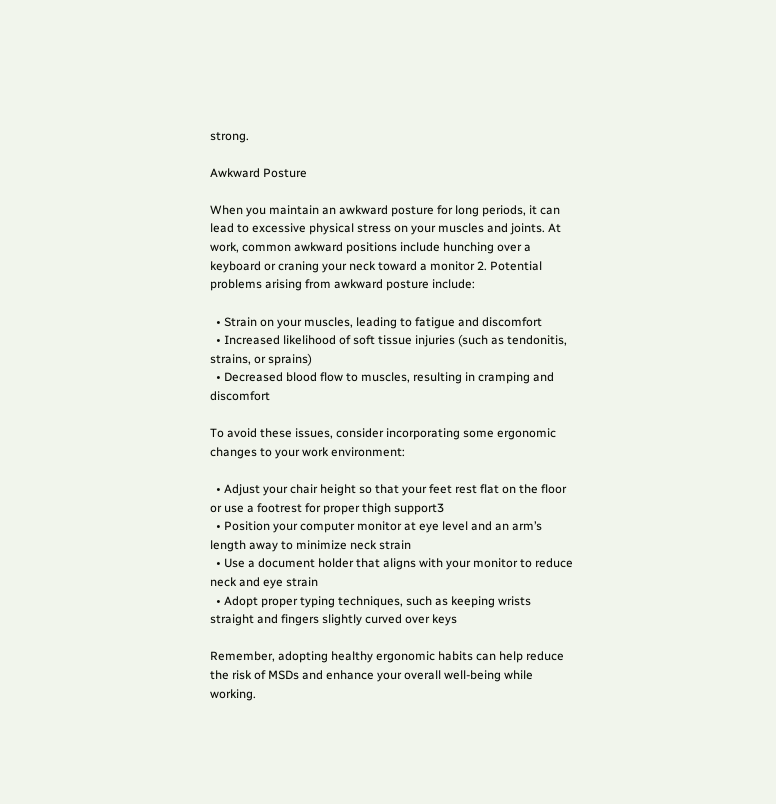strong.

Awkward Posture

When you maintain an awkward posture for long periods, it can lead to excessive physical stress on your muscles and joints. At work, common awkward positions include hunching over a keyboard or craning your neck toward a monitor 2. Potential problems arising from awkward posture include:

  • Strain on your muscles, leading to fatigue and discomfort
  • Increased likelihood of soft tissue injuries (such as tendonitis, strains, or sprains)
  • Decreased blood flow to muscles, resulting in cramping and discomfort

To avoid these issues, consider incorporating some ergonomic changes to your work environment:

  • Adjust your chair height so that your feet rest flat on the floor or use a footrest for proper thigh support3
  • Position your computer monitor at eye level and an arm’s length away to minimize neck strain
  • Use a document holder that aligns with your monitor to reduce neck and eye strain
  • Adopt proper typing techniques, such as keeping wrists straight and fingers slightly curved over keys

Remember, adopting healthy ergonomic habits can help reduce the risk of MSDs and enhance your overall well-being while working.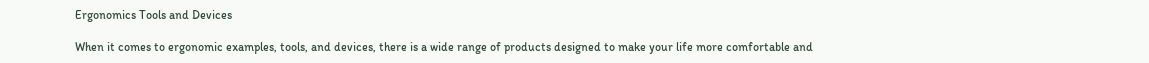Ergonomics Tools and Devices

When it comes to ergonomic examples, tools, and devices, there is a wide range of products designed to make your life more comfortable and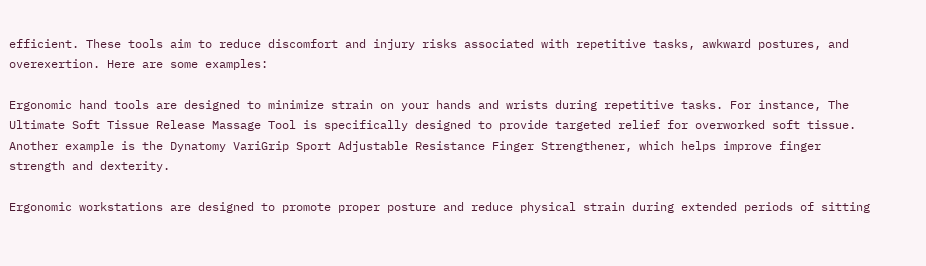efficient. These tools aim to reduce discomfort and injury risks associated with repetitive tasks, awkward postures, and overexertion. Here are some examples:

Ergonomic hand tools are designed to minimize strain on your hands and wrists during repetitive tasks. For instance, The Ultimate Soft Tissue Release Massage Tool is specifically designed to provide targeted relief for overworked soft tissue. Another example is the Dynatomy VariGrip Sport Adjustable Resistance Finger Strengthener, which helps improve finger strength and dexterity.

Ergonomic workstations are designed to promote proper posture and reduce physical strain during extended periods of sitting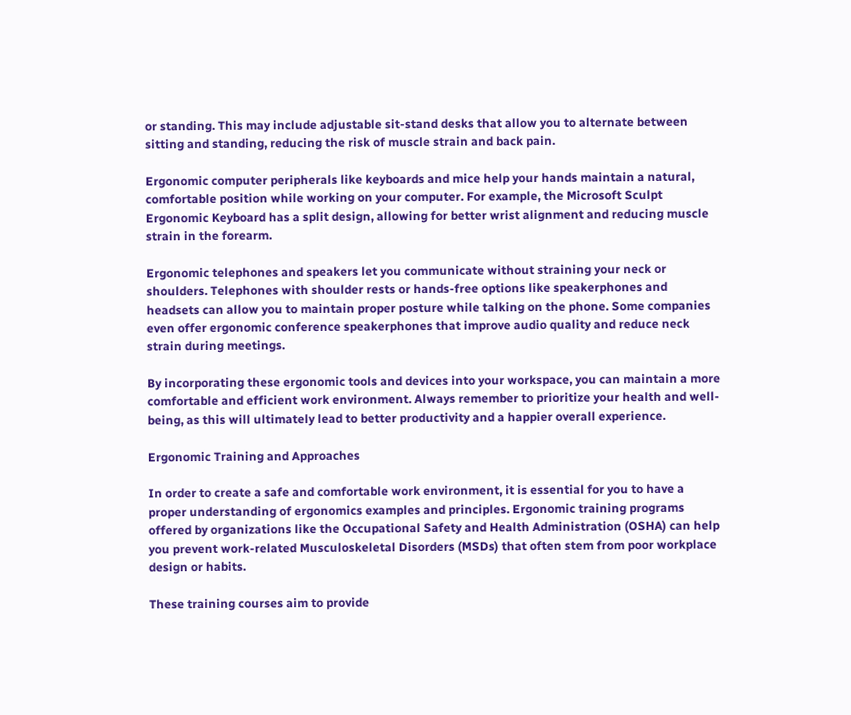or standing. This may include adjustable sit-stand desks that allow you to alternate between sitting and standing, reducing the risk of muscle strain and back pain.

Ergonomic computer peripherals like keyboards and mice help your hands maintain a natural, comfortable position while working on your computer. For example, the Microsoft Sculpt Ergonomic Keyboard has a split design, allowing for better wrist alignment and reducing muscle strain in the forearm.

Ergonomic telephones and speakers let you communicate without straining your neck or shoulders. Telephones with shoulder rests or hands-free options like speakerphones and headsets can allow you to maintain proper posture while talking on the phone. Some companies even offer ergonomic conference speakerphones that improve audio quality and reduce neck strain during meetings.

By incorporating these ergonomic tools and devices into your workspace, you can maintain a more comfortable and efficient work environment. Always remember to prioritize your health and well-being, as this will ultimately lead to better productivity and a happier overall experience.

Ergonomic Training and Approaches

In order to create a safe and comfortable work environment, it is essential for you to have a proper understanding of ergonomics examples and principles. Ergonomic training programs offered by organizations like the Occupational Safety and Health Administration (OSHA) can help you prevent work-related Musculoskeletal Disorders (MSDs) that often stem from poor workplace design or habits.

These training courses aim to provide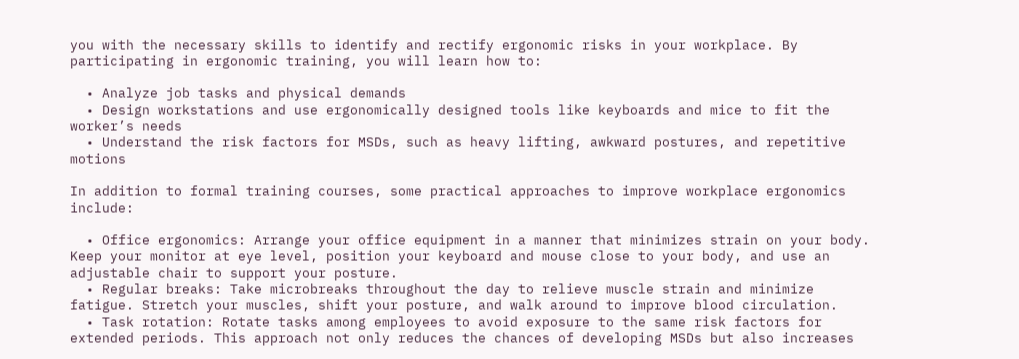you with the necessary skills to identify and rectify ergonomic risks in your workplace. By participating in ergonomic training, you will learn how to:

  • Analyze job tasks and physical demands
  • Design workstations and use ergonomically designed tools like keyboards and mice to fit the worker’s needs
  • Understand the risk factors for MSDs, such as heavy lifting, awkward postures, and repetitive motions

In addition to formal training courses, some practical approaches to improve workplace ergonomics include:

  • Office ergonomics: Arrange your office equipment in a manner that minimizes strain on your body. Keep your monitor at eye level, position your keyboard and mouse close to your body, and use an adjustable chair to support your posture.
  • Regular breaks: Take microbreaks throughout the day to relieve muscle strain and minimize fatigue. Stretch your muscles, shift your posture, and walk around to improve blood circulation.
  • Task rotation: Rotate tasks among employees to avoid exposure to the same risk factors for extended periods. This approach not only reduces the chances of developing MSDs but also increases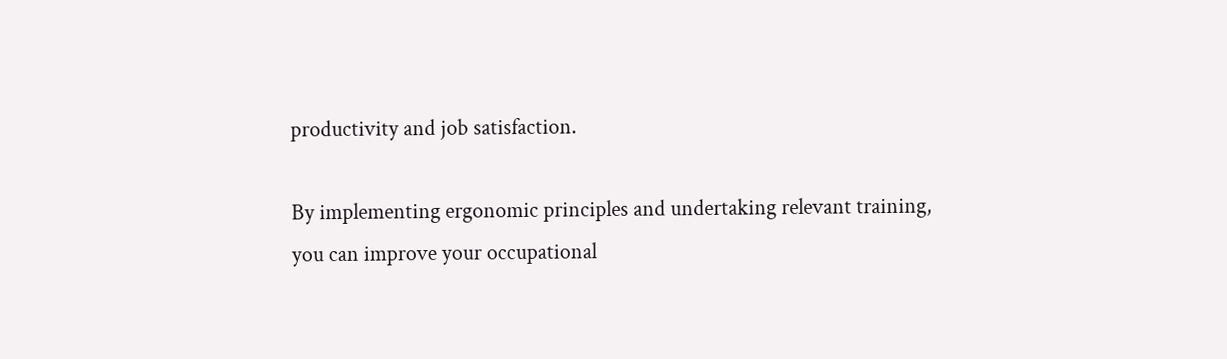productivity and job satisfaction.

By implementing ergonomic principles and undertaking relevant training, you can improve your occupational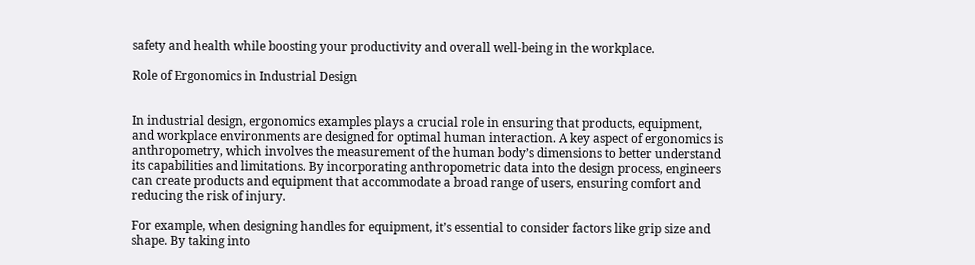safety and health while boosting your productivity and overall well-being in the workplace.

Role of Ergonomics in Industrial Design


In industrial design, ergonomics examples plays a crucial role in ensuring that products, equipment, and workplace environments are designed for optimal human interaction. A key aspect of ergonomics is anthropometry, which involves the measurement of the human body’s dimensions to better understand its capabilities and limitations. By incorporating anthropometric data into the design process, engineers can create products and equipment that accommodate a broad range of users, ensuring comfort and reducing the risk of injury.

For example, when designing handles for equipment, it’s essential to consider factors like grip size and shape. By taking into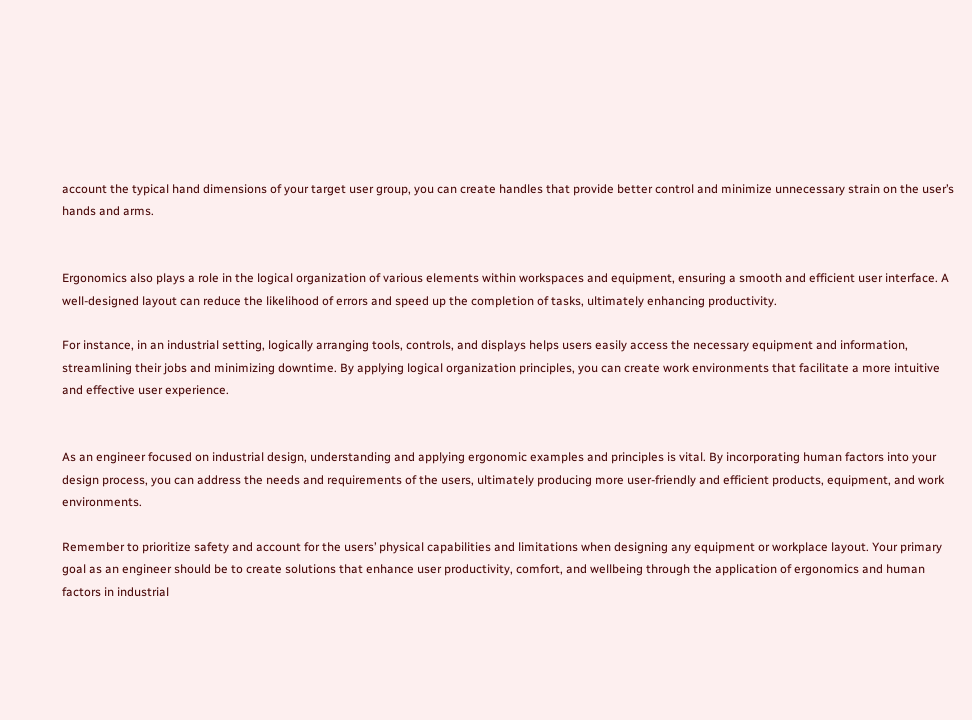account the typical hand dimensions of your target user group, you can create handles that provide better control and minimize unnecessary strain on the user’s hands and arms.


Ergonomics also plays a role in the logical organization of various elements within workspaces and equipment, ensuring a smooth and efficient user interface. A well-designed layout can reduce the likelihood of errors and speed up the completion of tasks, ultimately enhancing productivity.

For instance, in an industrial setting, logically arranging tools, controls, and displays helps users easily access the necessary equipment and information, streamlining their jobs and minimizing downtime. By applying logical organization principles, you can create work environments that facilitate a more intuitive and effective user experience.


As an engineer focused on industrial design, understanding and applying ergonomic examples and principles is vital. By incorporating human factors into your design process, you can address the needs and requirements of the users, ultimately producing more user-friendly and efficient products, equipment, and work environments.

Remember to prioritize safety and account for the users’ physical capabilities and limitations when designing any equipment or workplace layout. Your primary goal as an engineer should be to create solutions that enhance user productivity, comfort, and wellbeing through the application of ergonomics and human factors in industrial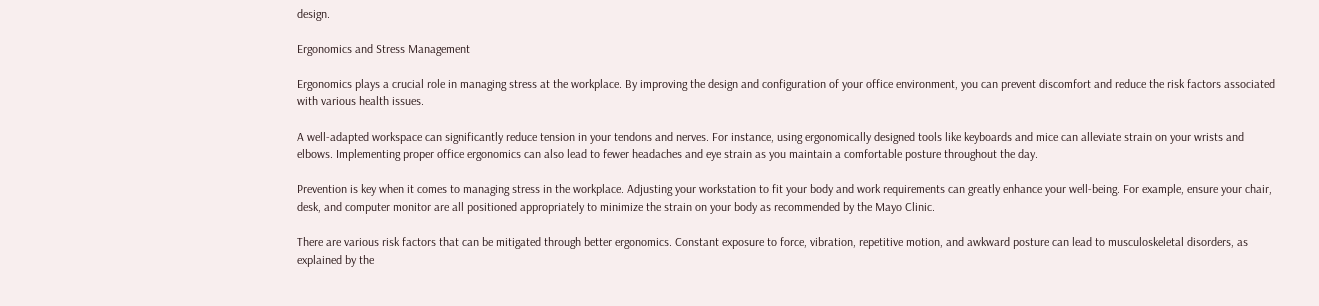design.

Ergonomics and Stress Management

Ergonomics plays a crucial role in managing stress at the workplace. By improving the design and configuration of your office environment, you can prevent discomfort and reduce the risk factors associated with various health issues.

A well-adapted workspace can significantly reduce tension in your tendons and nerves. For instance, using ergonomically designed tools like keyboards and mice can alleviate strain on your wrists and elbows. Implementing proper office ergonomics can also lead to fewer headaches and eye strain as you maintain a comfortable posture throughout the day.

Prevention is key when it comes to managing stress in the workplace. Adjusting your workstation to fit your body and work requirements can greatly enhance your well-being. For example, ensure your chair, desk, and computer monitor are all positioned appropriately to minimize the strain on your body as recommended by the Mayo Clinic.

There are various risk factors that can be mitigated through better ergonomics. Constant exposure to force, vibration, repetitive motion, and awkward posture can lead to musculoskeletal disorders, as explained by the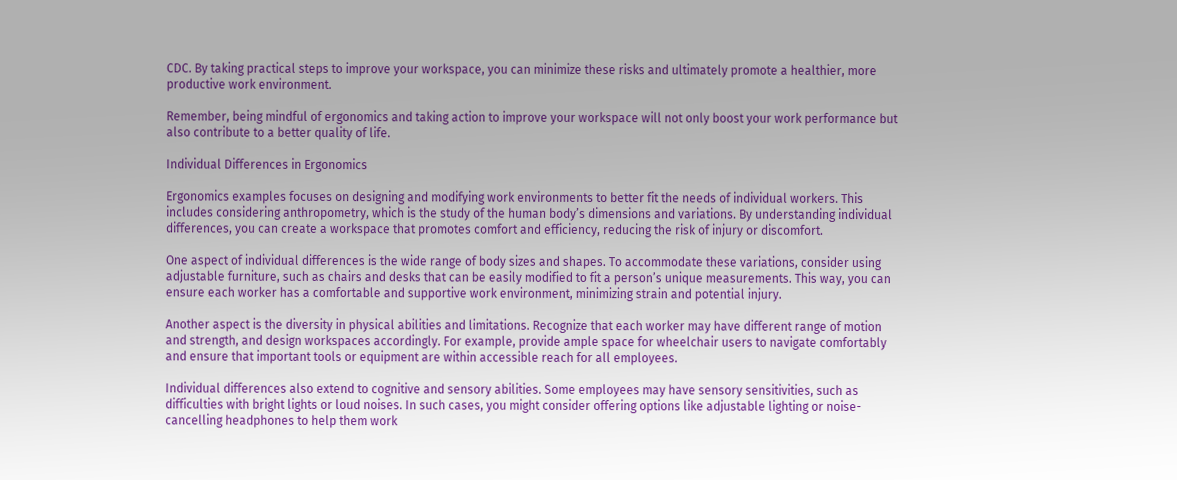CDC. By taking practical steps to improve your workspace, you can minimize these risks and ultimately promote a healthier, more productive work environment.

Remember, being mindful of ergonomics and taking action to improve your workspace will not only boost your work performance but also contribute to a better quality of life.

Individual Differences in Ergonomics

Ergonomics examples focuses on designing and modifying work environments to better fit the needs of individual workers. This includes considering anthropometry, which is the study of the human body’s dimensions and variations. By understanding individual differences, you can create a workspace that promotes comfort and efficiency, reducing the risk of injury or discomfort.

One aspect of individual differences is the wide range of body sizes and shapes. To accommodate these variations, consider using adjustable furniture, such as chairs and desks that can be easily modified to fit a person’s unique measurements. This way, you can ensure each worker has a comfortable and supportive work environment, minimizing strain and potential injury.

Another aspect is the diversity in physical abilities and limitations. Recognize that each worker may have different range of motion and strength, and design workspaces accordingly. For example, provide ample space for wheelchair users to navigate comfortably and ensure that important tools or equipment are within accessible reach for all employees.

Individual differences also extend to cognitive and sensory abilities. Some employees may have sensory sensitivities, such as difficulties with bright lights or loud noises. In such cases, you might consider offering options like adjustable lighting or noise-cancelling headphones to help them work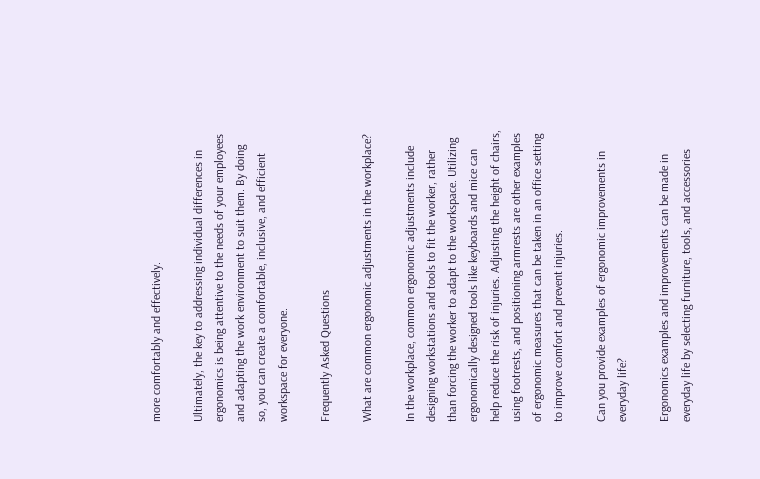more comfortably and effectively.

Ultimately, the key to addressing individual differences in ergonomics is being attentive to the needs of your employees and adapting the work environment to suit them. By doing so, you can create a comfortable, inclusive, and efficient workspace for everyone.

Frequently Asked Questions

What are common ergonomic adjustments in the workplace?

In the workplace, common ergonomic adjustments include designing workstations and tools to fit the worker, rather than forcing the worker to adapt to the workspace. Utilizing ergonomically designed tools like keyboards and mice can help reduce the risk of injuries. Adjusting the height of chairs, using footrests, and positioning armrests are other examples of ergonomic measures that can be taken in an office setting to improve comfort and prevent injuries.

Can you provide examples of ergonomic improvements in everyday life?

Ergonomics examples and improvements can be made in everyday life by selecting furniture, tools, and accessories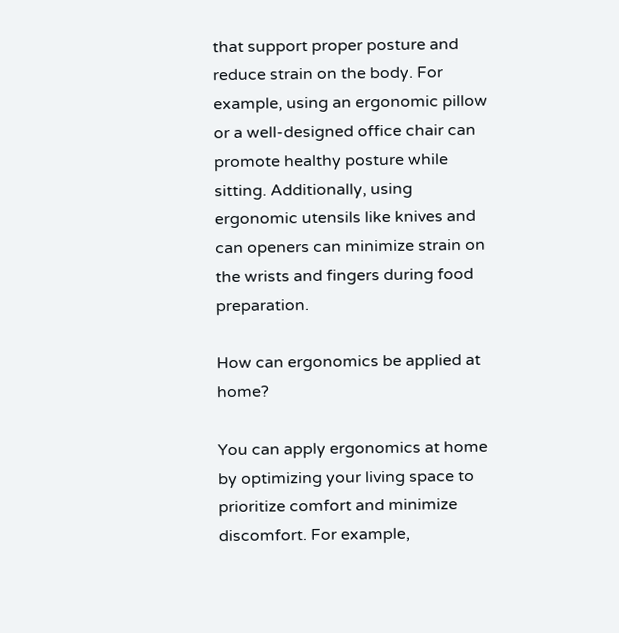that support proper posture and reduce strain on the body. For example, using an ergonomic pillow or a well-designed office chair can promote healthy posture while sitting. Additionally, using ergonomic utensils like knives and can openers can minimize strain on the wrists and fingers during food preparation.

How can ergonomics be applied at home?

You can apply ergonomics at home by optimizing your living space to prioritize comfort and minimize discomfort. For example,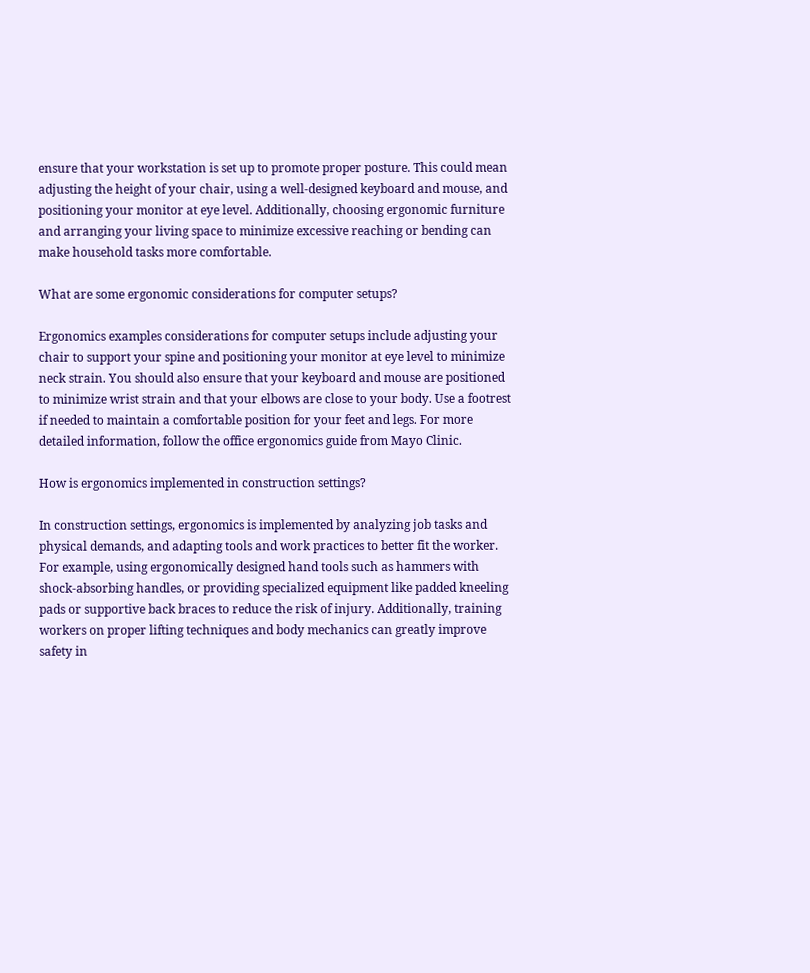ensure that your workstation is set up to promote proper posture. This could mean adjusting the height of your chair, using a well-designed keyboard and mouse, and positioning your monitor at eye level. Additionally, choosing ergonomic furniture and arranging your living space to minimize excessive reaching or bending can make household tasks more comfortable.

What are some ergonomic considerations for computer setups?

Ergonomics examples considerations for computer setups include adjusting your chair to support your spine and positioning your monitor at eye level to minimize neck strain. You should also ensure that your keyboard and mouse are positioned to minimize wrist strain and that your elbows are close to your body. Use a footrest if needed to maintain a comfortable position for your feet and legs. For more detailed information, follow the office ergonomics guide from Mayo Clinic.

How is ergonomics implemented in construction settings?

In construction settings, ergonomics is implemented by analyzing job tasks and physical demands, and adapting tools and work practices to better fit the worker. For example, using ergonomically designed hand tools such as hammers with shock-absorbing handles, or providing specialized equipment like padded kneeling pads or supportive back braces to reduce the risk of injury. Additionally, training workers on proper lifting techniques and body mechanics can greatly improve safety in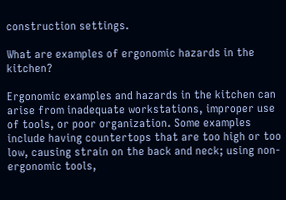construction settings.

What are examples of ergonomic hazards in the kitchen?

Ergonomic examples and hazards in the kitchen can arise from inadequate workstations, improper use of tools, or poor organization. Some examples include having countertops that are too high or too low, causing strain on the back and neck; using non-ergonomic tools,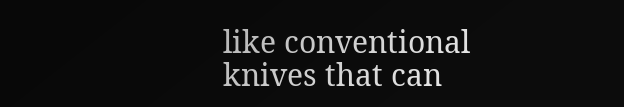like conventional knives that can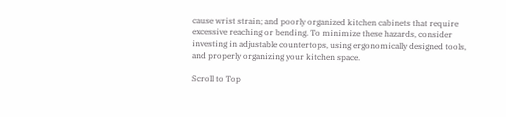cause wrist strain; and poorly organized kitchen cabinets that require excessive reaching or bending. To minimize these hazards, consider investing in adjustable countertops, using ergonomically designed tools, and properly organizing your kitchen space.

Scroll to Top